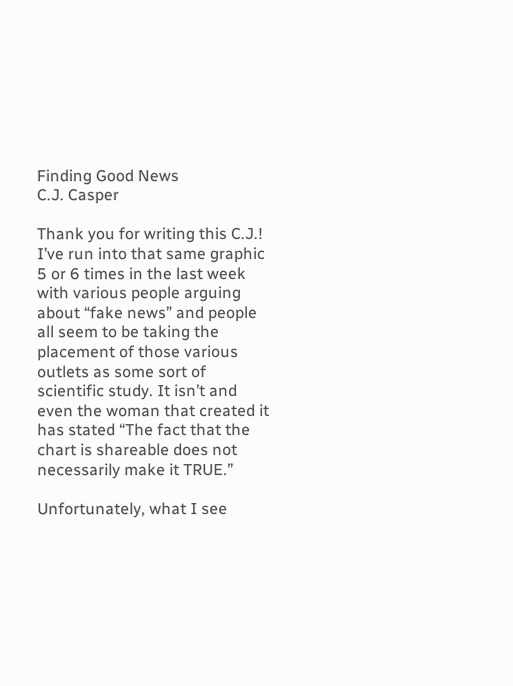Finding Good News
C.J. Casper

Thank you for writing this C.J.! I’ve run into that same graphic 5 or 6 times in the last week with various people arguing about “fake news” and people all seem to be taking the placement of those various outlets as some sort of scientific study. It isn’t and even the woman that created it has stated “The fact that the chart is shareable does not necessarily make it TRUE.”

Unfortunately, what I see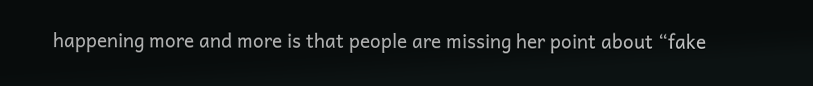happening more and more is that people are missing her point about “fake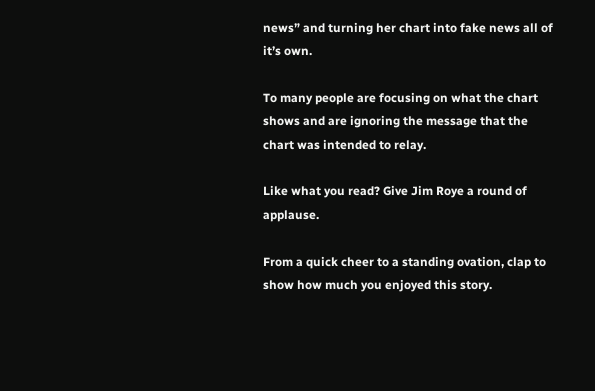news” and turning her chart into fake news all of it’s own.

To many people are focusing on what the chart shows and are ignoring the message that the chart was intended to relay.

Like what you read? Give Jim Roye a round of applause.

From a quick cheer to a standing ovation, clap to show how much you enjoyed this story.